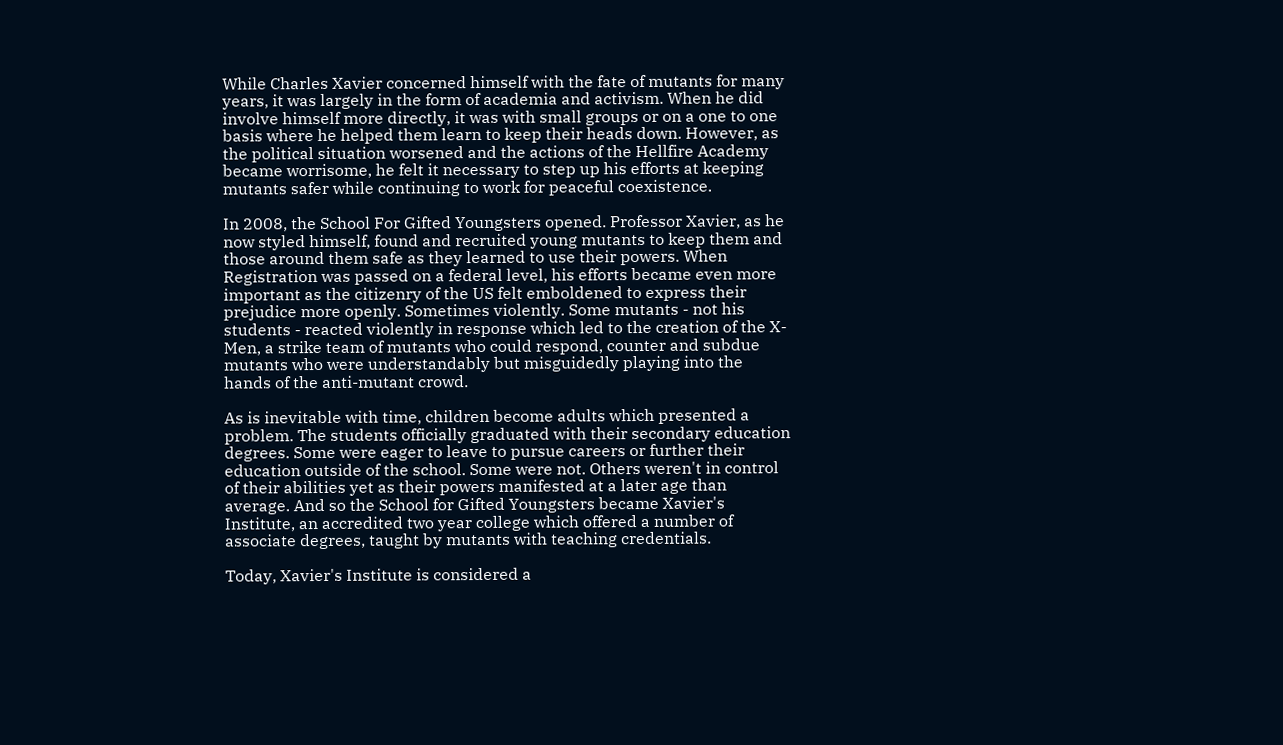While Charles Xavier concerned himself with the fate of mutants for many years, it was largely in the form of academia and activism. When he did involve himself more directly, it was with small groups or on a one to one basis where he helped them learn to keep their heads down. However, as the political situation worsened and the actions of the Hellfire Academy became worrisome, he felt it necessary to step up his efforts at keeping mutants safer while continuing to work for peaceful coexistence.

In 2008, the School For Gifted Youngsters opened. Professor Xavier, as he now styled himself, found and recruited young mutants to keep them and those around them safe as they learned to use their powers. When Registration was passed on a federal level, his efforts became even more important as the citizenry of the US felt emboldened to express their prejudice more openly. Sometimes violently. Some mutants - not his students - reacted violently in response which led to the creation of the X-Men, a strike team of mutants who could respond, counter and subdue mutants who were understandably but misguidedly playing into the hands of the anti-mutant crowd.

As is inevitable with time, children become adults which presented a problem. The students officially graduated with their secondary education degrees. Some were eager to leave to pursue careers or further their education outside of the school. Some were not. Others weren't in control of their abilities yet as their powers manifested at a later age than average. And so the School for Gifted Youngsters became Xavier's Institute, an accredited two year college which offered a number of associate degrees, taught by mutants with teaching credentials.

Today, Xavier's Institute is considered a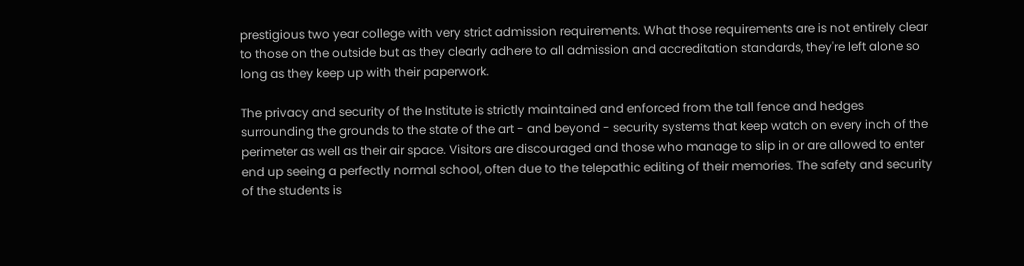prestigious two year college with very strict admission requirements. What those requirements are is not entirely clear to those on the outside but as they clearly adhere to all admission and accreditation standards, they're left alone so long as they keep up with their paperwork.

The privacy and security of the Institute is strictly maintained and enforced from the tall fence and hedges surrounding the grounds to the state of the art - and beyond - security systems that keep watch on every inch of the perimeter as well as their air space. Visitors are discouraged and those who manage to slip in or are allowed to enter end up seeing a perfectly normal school, often due to the telepathic editing of their memories. The safety and security of the students is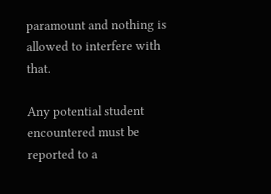paramount and nothing is allowed to interfere with that.

Any potential student encountered must be reported to a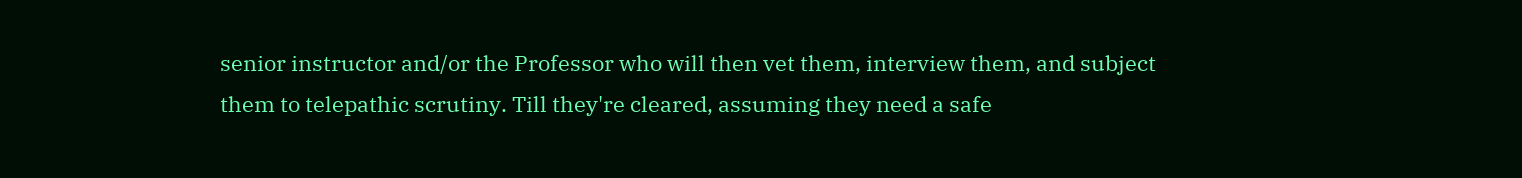senior instructor and/or the Professor who will then vet them, interview them, and subject them to telepathic scrutiny. Till they're cleared, assuming they need a safe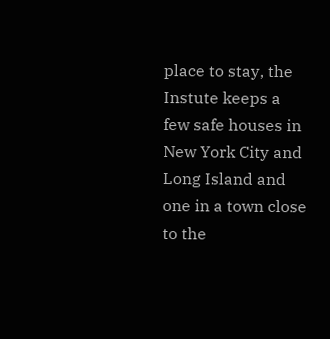place to stay, the Instute keeps a few safe houses in New York City and Long Island and one in a town close to the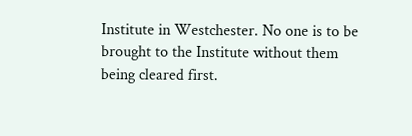Institute in Westchester. No one is to be brought to the Institute without them being cleared first.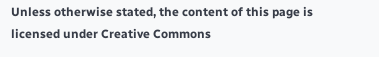Unless otherwise stated, the content of this page is licensed under Creative Commons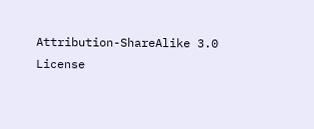Attribution-ShareAlike 3.0 License